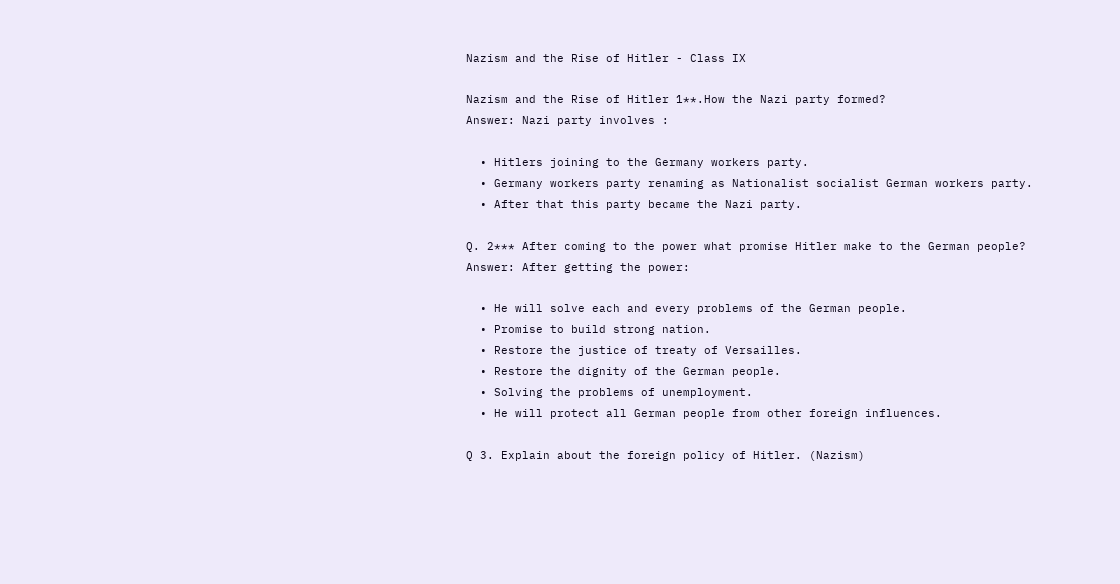Nazism and the Rise of Hitler - Class IX

Nazism and the Rise of Hitler 1**.How the Nazi party formed?
Answer: Nazi party involves :

  • Hitlers joining to the Germany workers party.
  • Germany workers party renaming as Nationalist socialist German workers party.
  • After that this party became the Nazi party.

Q. 2*** After coming to the power what promise Hitler make to the German people?
Answer: After getting the power:

  • He will solve each and every problems of the German people.
  • Promise to build strong nation.
  • Restore the justice of treaty of Versailles.
  • Restore the dignity of the German people.
  • Solving the problems of unemployment.
  • He will protect all German people from other foreign influences.

Q 3. Explain about the foreign policy of Hitler. (Nazism)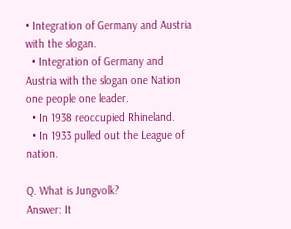• Integration of Germany and Austria with the slogan.
  • Integration of Germany and Austria with the slogan one Nation one people one leader.
  • In 1938 reoccupied Rhineland.
  • In 1933 pulled out the League of nation.

Q. What is Jungvolk?
Answer: It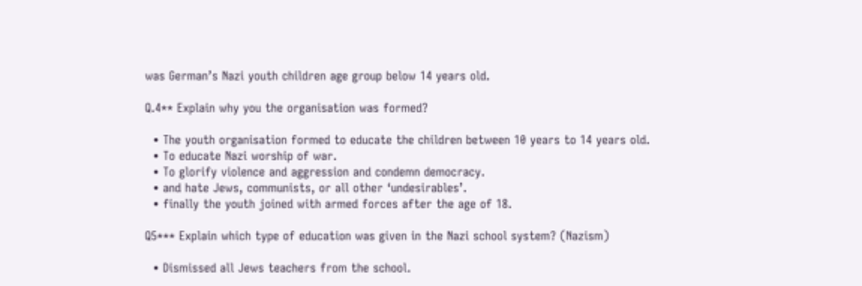was German’s Nazi youth children age group below 14 years old.

Q.4** Explain why you the organisation was formed?

  • The youth organisation formed to educate the children between 10 years to 14 years old.
  • To educate Nazi worship of war.
  • To glorify violence and aggression and condemn democracy.
  • and hate Jews, communists, or all other ‘undesirables’.
  • finally the youth joined with armed forces after the age of 18.

Q5*** Explain which type of education was given in the Nazi school system? (Nazism)

  • Dismissed all Jews teachers from the school.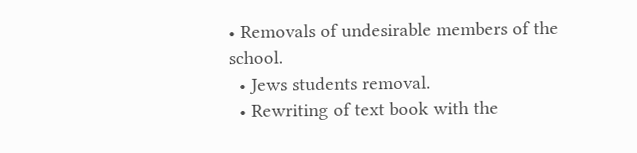• Removals of undesirable members of the school.
  • Jews students removal.
  • Rewriting of text book with the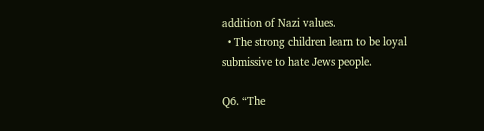addition of Nazi values.
  • The strong children learn to be loyal submissive to hate Jews people.

Q6. “The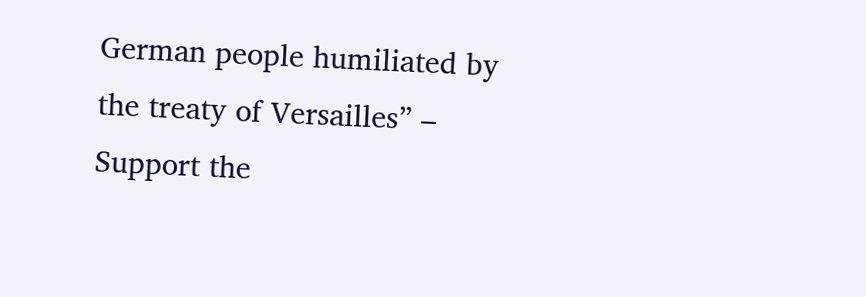German people humiliated by the treaty of Versailles” – Support the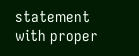statement with proper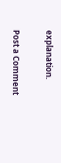explanation.

Post a Comment